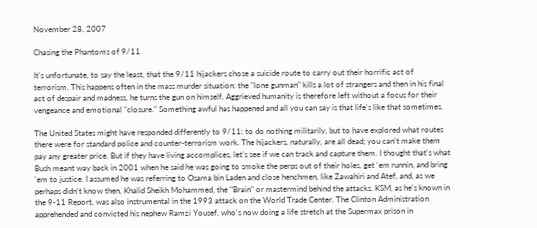November 28, 2007

Chasing the Phantoms of 9/11

It's unfortunate, to say the least, that the 9/11 hijackers chose a suicide route to carry out their horrific act of terrorism. This happens often in the mass murder situation: the "lone gunman" kills a lot of strangers and then in his final act of despair and madness, he turns the gun on himself. Aggrieved humanity is therefore left without a focus for their vengeance and emotional "closure." Something awful has happened and all you can say is that life's like that sometimes.

The United States might have responded differently to 9/11: to do nothing militarily, but to have explored what routes there were for standard police and counter-terrorism work. The hijackers, naturally, are all dead; you can't make them pay any greater price. But if they have living accomplices, let's see if we can track and capture them. I thought that's what Bush meant way back in 2001 when he said he was going to smoke the perps out of their holes, get 'em runnin, and bring 'em to justice. I assumed he was referring to Osama bin Laden and close henchmen, like Zawahiri and Atef, and, as we perhaps didn't know then, Khalid Sheikh Mohammed, the "Brain" or mastermind behind the attacks. KSM, as he's known in the 9-11 Report, was also instrumental in the 1993 attack on the World Trade Center. The Clinton Administration apprehended and convicted his nephew Ramzi Yousef, who's now doing a life stretch at the Supermax prison in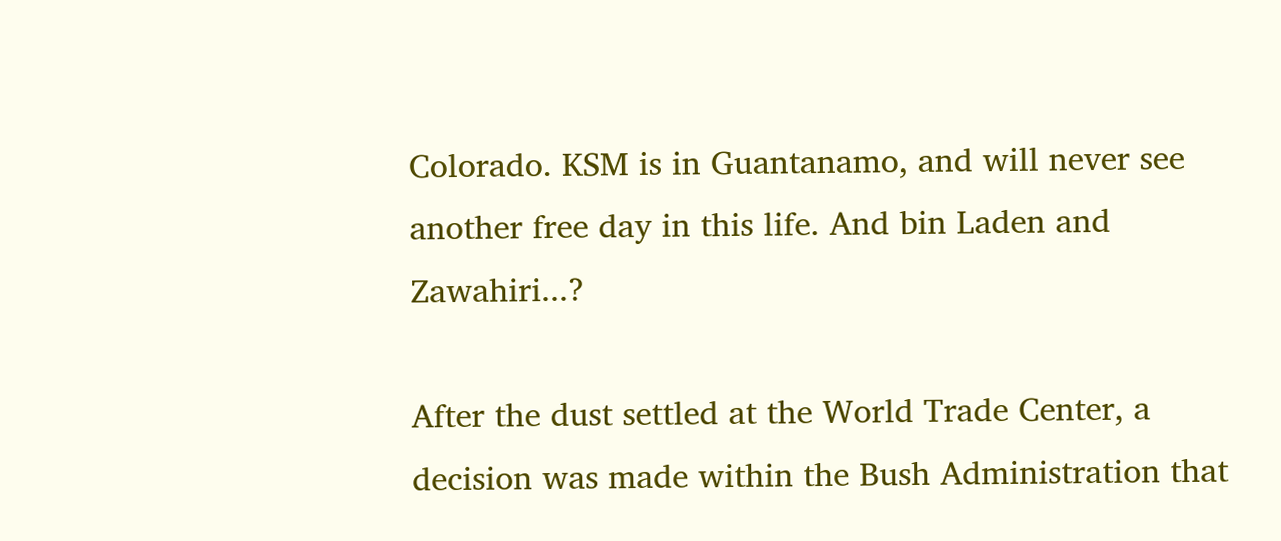Colorado. KSM is in Guantanamo, and will never see another free day in this life. And bin Laden and Zawahiri...?

After the dust settled at the World Trade Center, a decision was made within the Bush Administration that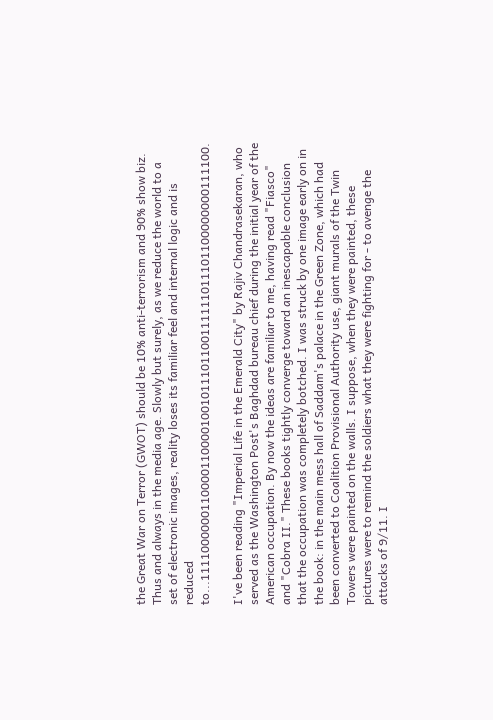the Great War on Terror (GWOT) should be 10% anti-terrorism and 90% show biz. Thus and always in the media age. Slowly but surely, as we reduce the world to a set of electronic images, reality loses its familiar feel and internal logic and is reduced to...11110000001100001100001001011101100111111011101100000000111100.

I've been reading "Imperial Life in the Emerald City" by Rajiv Chandrasekaran, who served as the Washington Post's Baghdad bureau chief during the initial year of the American occupation. By now the ideas are familiar to me, having read "Fiasco" and "Cobra II." These books tightly converge toward an inescapable conclusion that the occupation was completely botched. I was struck by one image early on in the book: in the main mess hall of Saddam's palace in the Green Zone, which had been converted to Coalition Provisional Authority use, giant murals of the Twin Towers were painted on the walls. I suppose, when they were painted, these pictures were to remind the soldiers what they were fighting for - to avenge the attacks of 9/11. I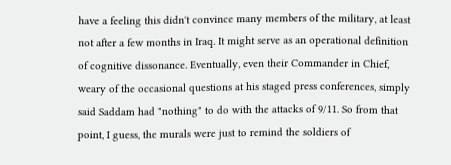have a feeling this didn't convince many members of the military, at least not after a few months in Iraq. It might serve as an operational definition of cognitive dissonance. Eventually, even their Commander in Chief, weary of the occasional questions at his staged press conferences, simply said Saddam had "nothing" to do with the attacks of 9/11. So from that point, I guess, the murals were just to remind the soldiers of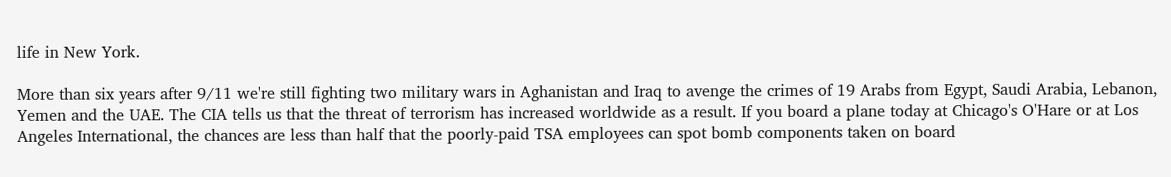life in New York.

More than six years after 9/11 we're still fighting two military wars in Aghanistan and Iraq to avenge the crimes of 19 Arabs from Egypt, Saudi Arabia, Lebanon, Yemen and the UAE. The CIA tells us that the threat of terrorism has increased worldwide as a result. If you board a plane today at Chicago's O'Hare or at Los Angeles International, the chances are less than half that the poorly-paid TSA employees can spot bomb components taken on board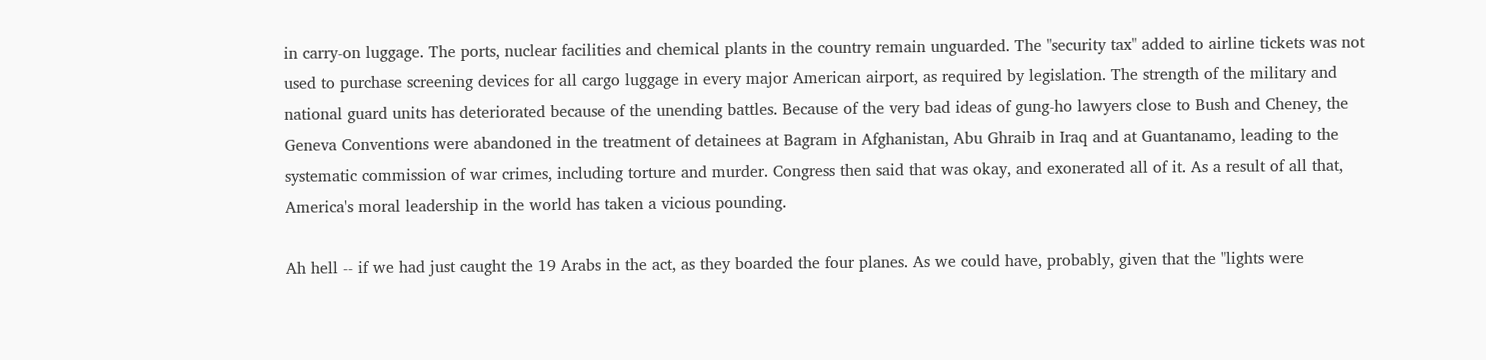in carry-on luggage. The ports, nuclear facilities and chemical plants in the country remain unguarded. The "security tax" added to airline tickets was not used to purchase screening devices for all cargo luggage in every major American airport, as required by legislation. The strength of the military and national guard units has deteriorated because of the unending battles. Because of the very bad ideas of gung-ho lawyers close to Bush and Cheney, the Geneva Conventions were abandoned in the treatment of detainees at Bagram in Afghanistan, Abu Ghraib in Iraq and at Guantanamo, leading to the systematic commission of war crimes, including torture and murder. Congress then said that was okay, and exonerated all of it. As a result of all that, America's moral leadership in the world has taken a vicious pounding.

Ah hell -- if we had just caught the 19 Arabs in the act, as they boarded the four planes. As we could have, probably, given that the "lights were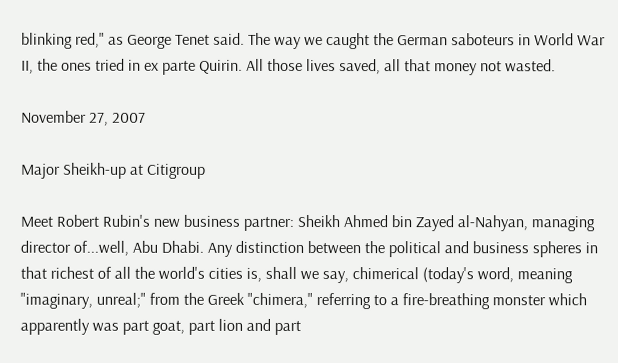blinking red," as George Tenet said. The way we caught the German saboteurs in World War II, the ones tried in ex parte Quirin. All those lives saved, all that money not wasted.

November 27, 2007

Major Sheikh-up at Citigroup

Meet Robert Rubin's new business partner: Sheikh Ahmed bin Zayed al-Nahyan, managing director of...well, Abu Dhabi. Any distinction between the political and business spheres in that richest of all the world's cities is, shall we say, chimerical (today's word, meaning "imaginary, unreal;" from the Greek "chimera," referring to a fire-breathing monster which apparently was part goat, part lion and part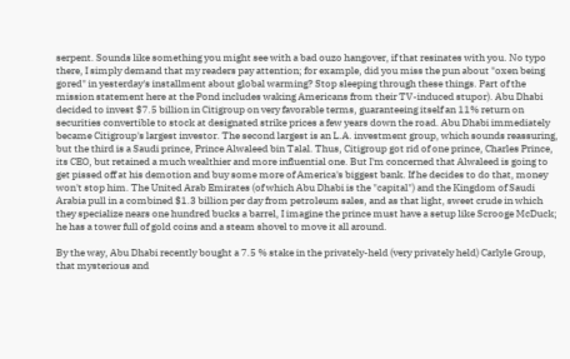serpent. Sounds like something you might see with a bad ouzo hangover, if that resinates with you. No typo there, I simply demand that my readers pay attention; for example, did you miss the pun about "oxen being gored" in yesterday's installment about global warming? Stop sleeping through these things. Part of the mission statement here at the Pond includes waking Americans from their TV-induced stupor). Abu Dhabi decided to invest $7.5 billion in Citigroup on very favorable terms, guaranteeing itself an 11% return on securities convertible to stock at designated strike prices a few years down the road. Abu Dhabi immediately became Citigroup's largest investor. The second largest is an L.A. investment group, which sounds reassuring, but the third is a Saudi prince, Prince Alwaleed bin Talal. Thus, Citigroup got rid of one prince, Charles Prince, its CEO, but retained a much wealthier and more influential one. But I'm concerned that Alwaleed is going to get pissed off at his demotion and buy some more of America's biggest bank. If he decides to do that, money won't stop him. The United Arab Emirates (of which Abu Dhabi is the "capital") and the Kingdom of Saudi Arabia pull in a combined $1.3 billion per day from petroleum sales, and as that light, sweet crude in which they specialize nears one hundred bucks a barrel, I imagine the prince must have a setup like Scrooge McDuck; he has a tower full of gold coins and a steam shovel to move it all around.

By the way, Abu Dhabi recently bought a 7.5 % stake in the privately-held (very privately held) Carlyle Group, that mysterious and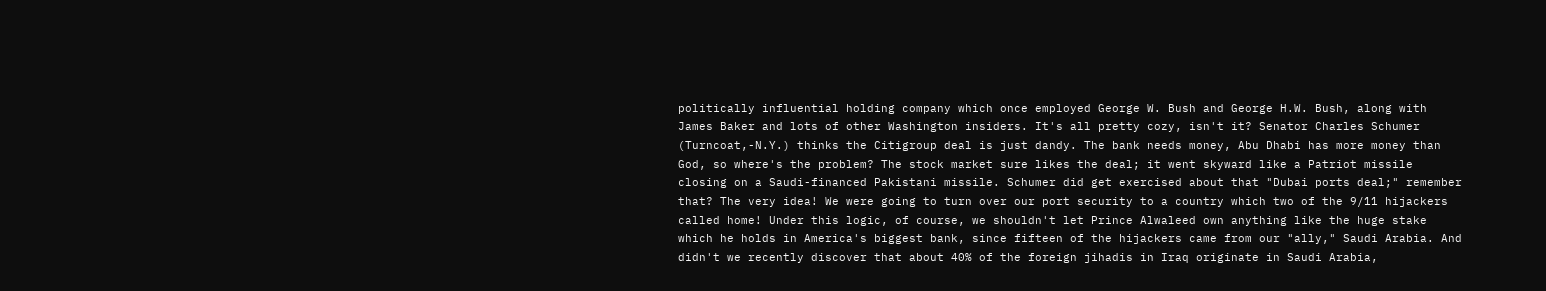politically influential holding company which once employed George W. Bush and George H.W. Bush, along with James Baker and lots of other Washington insiders. It's all pretty cozy, isn't it? Senator Charles Schumer (Turncoat,-N.Y.) thinks the Citigroup deal is just dandy. The bank needs money, Abu Dhabi has more money than God, so where's the problem? The stock market sure likes the deal; it went skyward like a Patriot missile closing on a Saudi-financed Pakistani missile. Schumer did get exercised about that "Dubai ports deal;" remember that? The very idea! We were going to turn over our port security to a country which two of the 9/11 hijackers called home! Under this logic, of course, we shouldn't let Prince Alwaleed own anything like the huge stake which he holds in America's biggest bank, since fifteen of the hijackers came from our "ally," Saudi Arabia. And didn't we recently discover that about 40% of the foreign jihadis in Iraq originate in Saudi Arabia,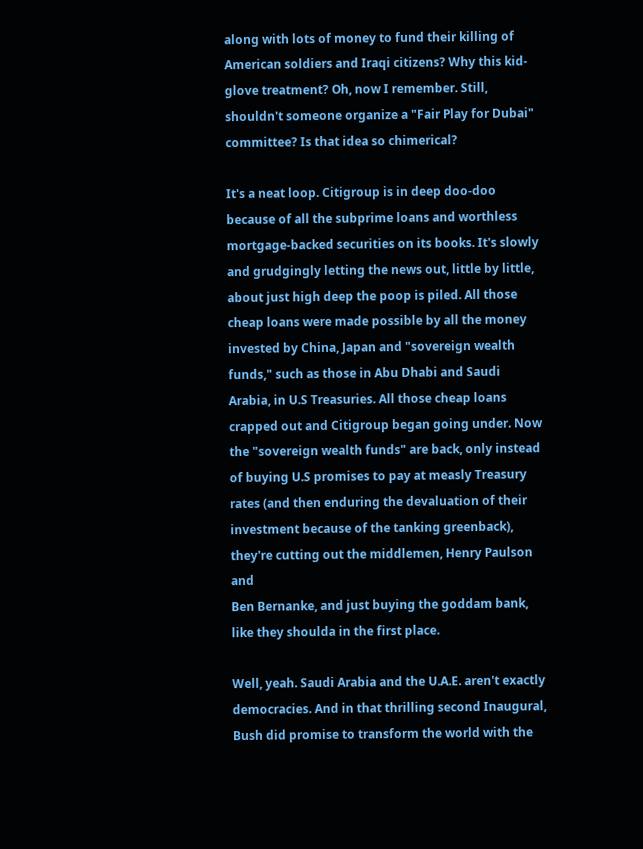along with lots of money to fund their killing of American soldiers and Iraqi citizens? Why this kid-glove treatment? Oh, now I remember. Still, shouldn't someone organize a "Fair Play for Dubai" committee? Is that idea so chimerical?

It's a neat loop. Citigroup is in deep doo-doo because of all the subprime loans and worthless mortgage-backed securities on its books. It's slowly and grudgingly letting the news out, little by little, about just high deep the poop is piled. All those cheap loans were made possible by all the money invested by China, Japan and "sovereign wealth funds," such as those in Abu Dhabi and Saudi Arabia, in U.S Treasuries. All those cheap loans crapped out and Citigroup began going under. Now the "sovereign wealth funds" are back, only instead of buying U.S promises to pay at measly Treasury rates (and then enduring the devaluation of their investment because of the tanking greenback), they're cutting out the middlemen, Henry Paulson and
Ben Bernanke, and just buying the goddam bank, like they shoulda in the first place.

Well, yeah. Saudi Arabia and the U.A.E. aren't exactly democracies. And in that thrilling second Inaugural, Bush did promise to transform the world with the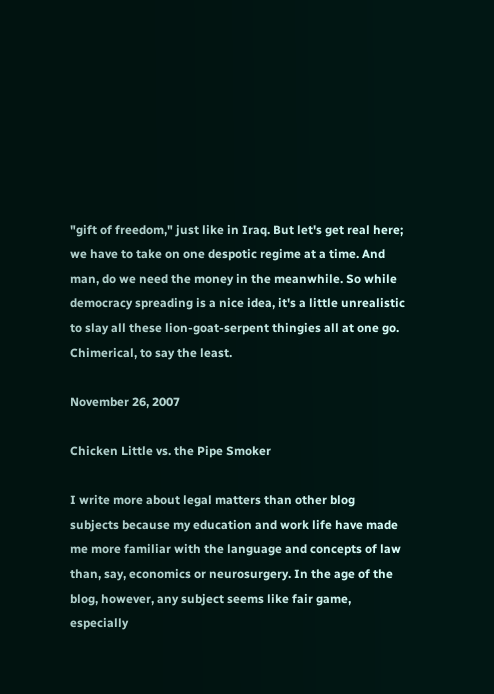"gift of freedom," just like in Iraq. But let's get real here; we have to take on one despotic regime at a time. And man, do we need the money in the meanwhile. So while democracy spreading is a nice idea, it's a little unrealistic to slay all these lion-goat-serpent thingies all at one go. Chimerical, to say the least.

November 26, 2007

Chicken Little vs. the Pipe Smoker

I write more about legal matters than other blog subjects because my education and work life have made me more familiar with the language and concepts of law than, say, economics or neurosurgery. In the age of the blog, however, any subject seems like fair game, especially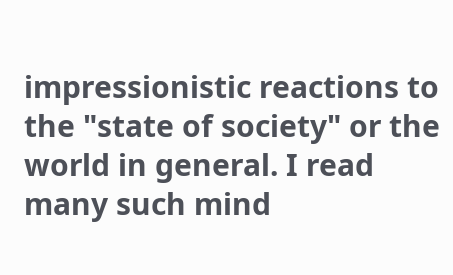impressionistic reactions to the "state of society" or the world in general. I read many such mind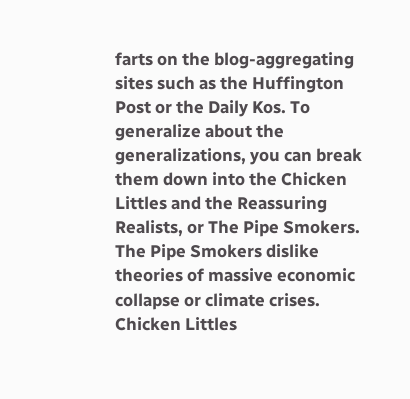farts on the blog-aggregating sites such as the Huffington Post or the Daily Kos. To generalize about the generalizations, you can break them down into the Chicken Littles and the Reassuring Realists, or The Pipe Smokers. The Pipe Smokers dislike theories of massive economic collapse or climate crises. Chicken Littles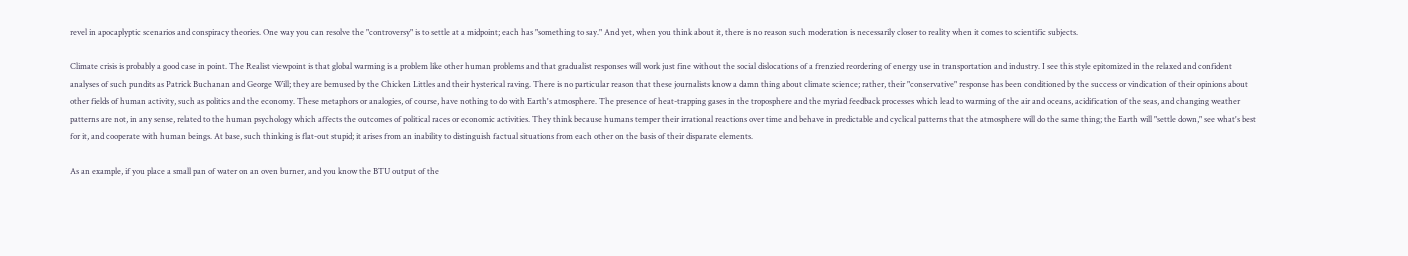revel in apocaplyptic scenarios and conspiracy theories. One way you can resolve the "controversy" is to settle at a midpoint; each has "something to say." And yet, when you think about it, there is no reason such moderation is necessarily closer to reality when it comes to scientific subjects.

Climate crisis is probably a good case in point. The Realist viewpoint is that global warming is a problem like other human problems and that gradualist responses will work just fine without the social dislocations of a frenzied reordering of energy use in transportation and industry. I see this style epitomized in the relaxed and confident analyses of such pundits as Patrick Buchanan and George Will; they are bemused by the Chicken Littles and their hysterical raving. There is no particular reason that these journalists know a damn thing about climate science; rather, their "conservative" response has been conditioned by the success or vindication of their opinions about other fields of human activity, such as politics and the economy. These metaphors or analogies, of course, have nothing to do with Earth's atmosphere. The presence of heat-trapping gases in the troposphere and the myriad feedback processes which lead to warming of the air and oceans, acidification of the seas, and changing weather patterns are not, in any sense, related to the human psychology which affects the outcomes of political races or economic activities. They think because humans temper their irrational reactions over time and behave in predictable and cyclical patterns that the atmosphere will do the same thing; the Earth will "settle down," see what's best for it, and cooperate with human beings. At base, such thinking is flat-out stupid; it arises from an inability to distinguish factual situations from each other on the basis of their disparate elements.

As an example, if you place a small pan of water on an oven burner, and you know the BTU output of the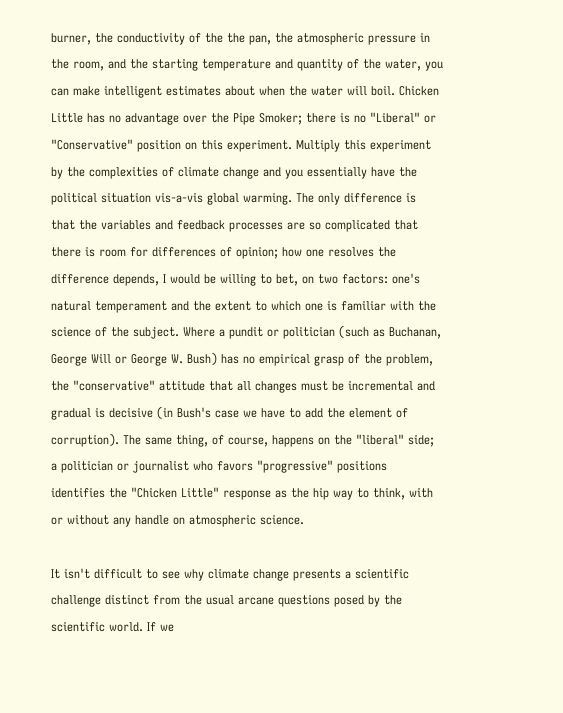burner, the conductivity of the the pan, the atmospheric pressure in the room, and the starting temperature and quantity of the water, you can make intelligent estimates about when the water will boil. Chicken Little has no advantage over the Pipe Smoker; there is no "Liberal" or "Conservative" position on this experiment. Multiply this experiment by the complexities of climate change and you essentially have the political situation vis-a-vis global warming. The only difference is that the variables and feedback processes are so complicated that there is room for differences of opinion; how one resolves the difference depends, I would be willing to bet, on two factors: one's natural temperament and the extent to which one is familiar with the science of the subject. Where a pundit or politician (such as Buchanan, George Will or George W. Bush) has no empirical grasp of the problem, the "conservative" attitude that all changes must be incremental and gradual is decisive (in Bush's case we have to add the element of corruption). The same thing, of course, happens on the "liberal" side; a politician or journalist who favors "progressive" positions identifies the "Chicken Little" response as the hip way to think, with or without any handle on atmospheric science.

It isn't difficult to see why climate change presents a scientific challenge distinct from the usual arcane questions posed by the scientific world. If we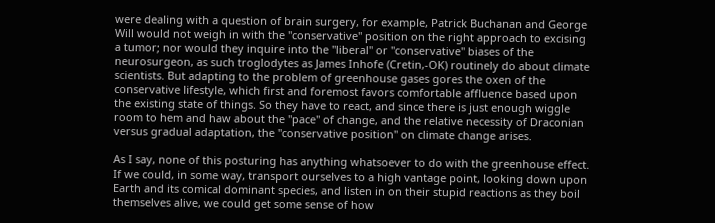were dealing with a question of brain surgery, for example, Patrick Buchanan and George Will would not weigh in with the "conservative" position on the right approach to excising a tumor; nor would they inquire into the "liberal" or "conservative" biases of the neurosurgeon, as such troglodytes as James Inhofe (Cretin,-OK) routinely do about climate scientists. But adapting to the problem of greenhouse gases gores the oxen of the conservative lifestyle, which first and foremost favors comfortable affluence based upon the existing state of things. So they have to react, and since there is just enough wiggle room to hem and haw about the "pace" of change, and the relative necessity of Draconian versus gradual adaptation, the "conservative position" on climate change arises.

As I say, none of this posturing has anything whatsoever to do with the greenhouse effect. If we could, in some way, transport ourselves to a high vantage point, looking down upon Earth and its comical dominant species, and listen in on their stupid reactions as they boil themselves alive, we could get some sense of how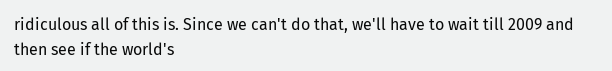ridiculous all of this is. Since we can't do that, we'll have to wait till 2009 and then see if the world's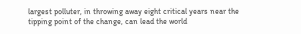largest polluter, in throwing away eight critical years near the tipping point of the change, can lead the world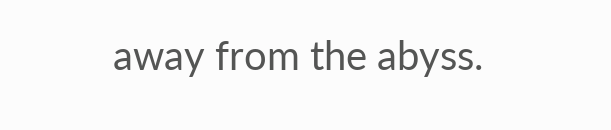away from the abyss.